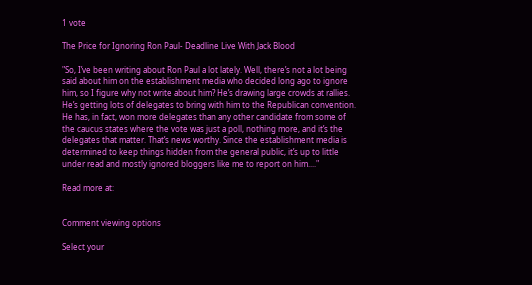1 vote

The Price for Ignoring Ron Paul- Deadline Live With Jack Blood

"So, I’ve been writing about Ron Paul a lot lately. Well, there’s not a lot being said about him on the establishment media who decided long ago to ignore him, so I figure why not write about him? He’s drawing large crowds at rallies. He’s getting lots of delegates to bring with him to the Republican convention. He has, in fact, won more delegates than any other candidate from some of the caucus states where the vote was just a poll, nothing more, and it’s the delegates that matter. That’s news worthy. Since the establishment media is determined to keep things hidden from the general public, it’s up to little under read and mostly ignored bloggers like me to report on him...."

Read more at:


Comment viewing options

Select your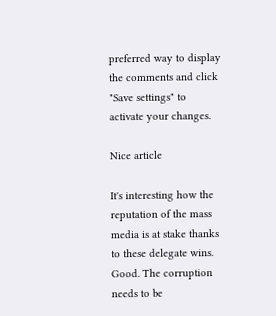preferred way to display the comments and click "Save settings" to activate your changes.

Nice article

It's interesting how the reputation of the mass media is at stake thanks to these delegate wins. Good. The corruption needs to be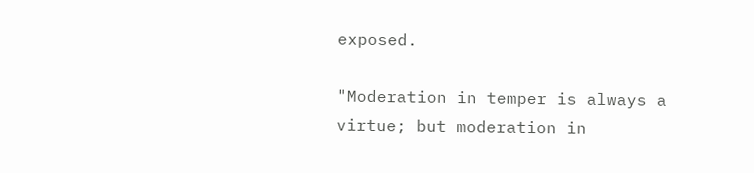exposed.

"Moderation in temper is always a virtue; but moderation in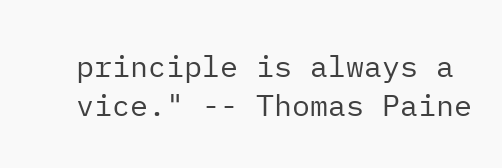principle is always a vice." -- Thomas Paine